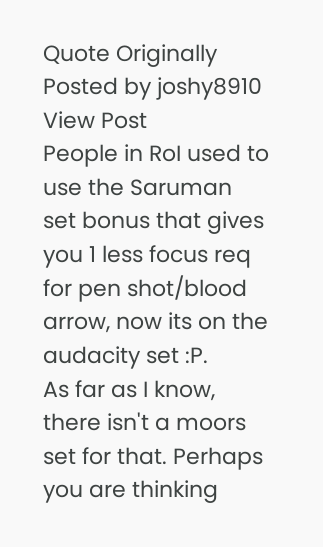Quote Originally Posted by joshy8910 View Post
People in RoI used to use the Saruman set bonus that gives you 1 less focus req for pen shot/blood arrow, now its on the audacity set :P.
As far as I know, there isn't a moors set for that. Perhaps you are thinking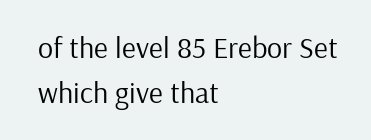of the level 85 Erebor Set which give that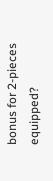bonus for 2-pieces equipped?